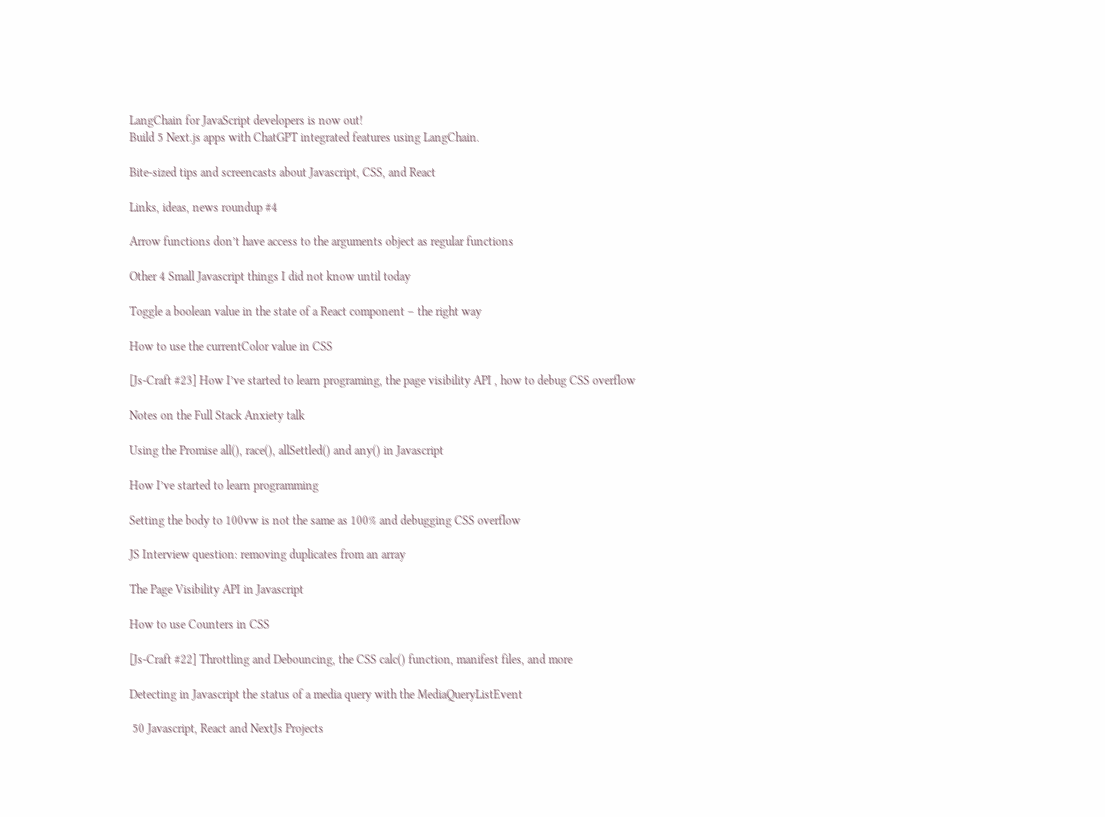LangChain for JavaScript developers is now out!
Build 5 Next.js apps with ChatGPT integrated features using LangChain.

Bite-sized tips and screencasts about Javascript, CSS, and React

Links, ideas, news roundup #4

Arrow functions don’t have access to the arguments object as regular functions

Other 4 Small Javascript things I did not know until today

Toggle a boolean value in the state of a React component – the right way

How to use the currentColor value in CSS

[Js-Craft #23] How I’ve started to learn programing, the page visibility API , how to debug CSS overflow

Notes on the Full Stack Anxiety talk

Using the Promise all(), race(), allSettled() and any() in Javascript

How I’ve started to learn programming

Setting the body to 100vw is not the same as 100% and debugging CSS overflow

JS Interview question: removing duplicates from an array

The Page Visibility API in Javascript

How to use Counters in CSS

[Js-Craft #22] Throttling and Debouncing, the CSS calc() function, manifest files, and more

Detecting in Javascript the status of a media query with the MediaQueryListEvent

 50 Javascript, React and NextJs Projects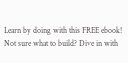Learn by doing with this FREE ebook! Not sure what to build? Dive in with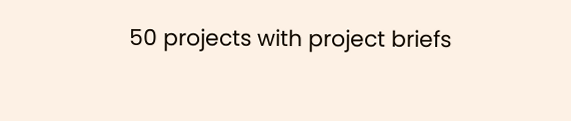50 projects with project briefs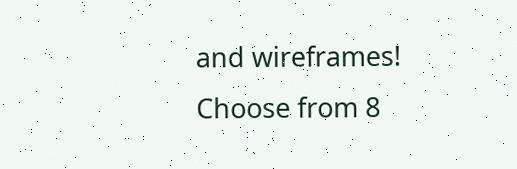and wireframes! Choose from 8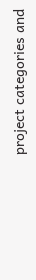project categories and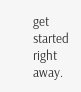get started right away.